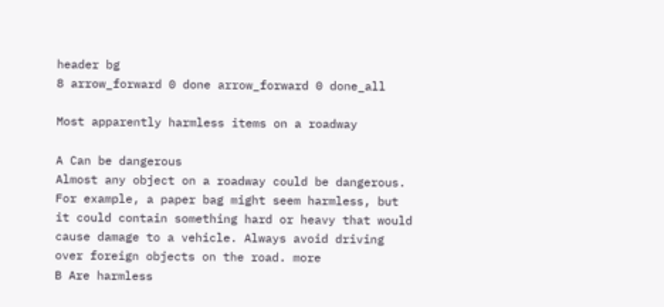header bg
8 arrow_forward 0 done arrow_forward 0 done_all

Most apparently harmless items on a roadway

A Can be dangerous
Almost any object on a roadway could be dangerous. For example, a paper bag might seem harmless, but it could contain something hard or heavy that would cause damage to a vehicle. Always avoid driving over foreign objects on the road. more
B Are harmless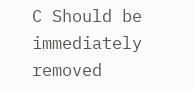C Should be immediately removed